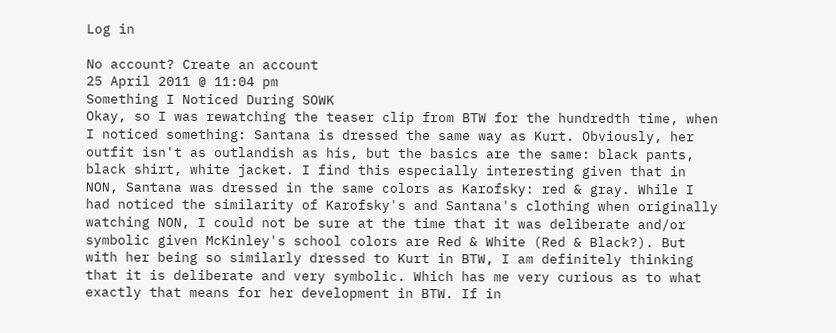Log in

No account? Create an account
25 April 2011 @ 11:04 pm
Something I Noticed During SOWK
Okay, so I was rewatching the teaser clip from BTW for the hundredth time, when I noticed something: Santana is dressed the same way as Kurt. Obviously, her outfit isn't as outlandish as his, but the basics are the same: black pants, black shirt, white jacket. I find this especially interesting given that in NON, Santana was dressed in the same colors as Karofsky: red & gray. While I had noticed the similarity of Karofsky's and Santana's clothing when originally watching NON, I could not be sure at the time that it was deliberate and/or symbolic given McKinley's school colors are Red & White (Red & Black?). But with her being so similarly dressed to Kurt in BTW, I am definitely thinking that it is deliberate and very symbolic. Which has me very curious as to what exactly that means for her development in BTW. If in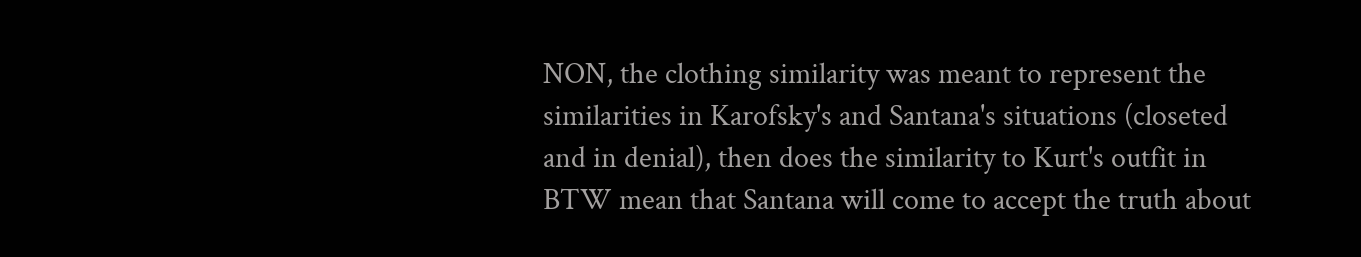NON, the clothing similarity was meant to represent the similarities in Karofsky's and Santana's situations (closeted and in denial), then does the similarity to Kurt's outfit in BTW mean that Santana will come to accept the truth about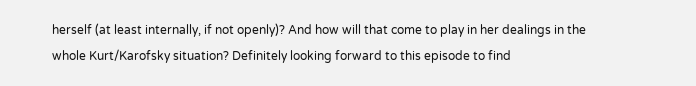herself (at least internally, if not openly)? And how will that come to play in her dealings in the whole Kurt/Karofsky situation? Definitely looking forward to this episode to find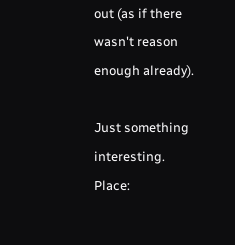out (as if there wasn't reason enough already).

Just something interesting.
Place: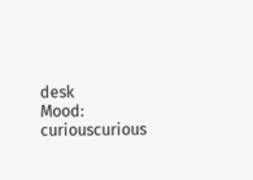desk
Mood: curiouscurious